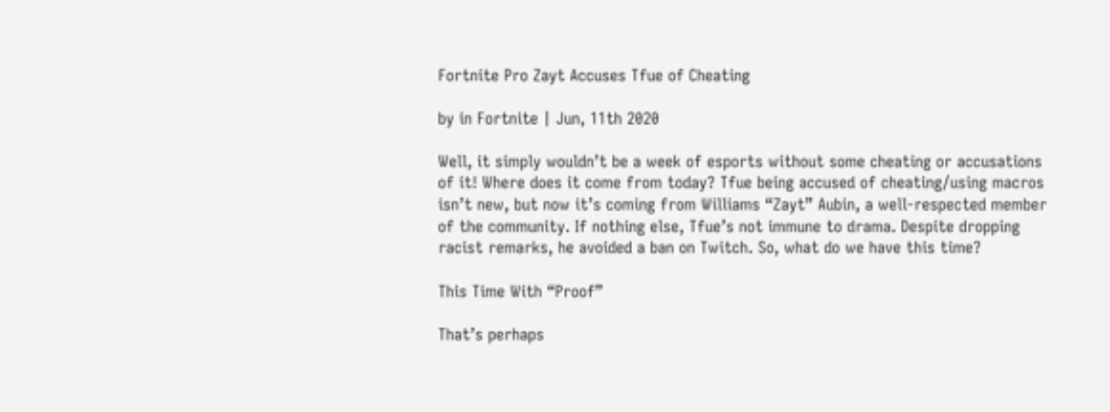Fortnite Pro Zayt Accuses Tfue of Cheating

by in Fortnite | Jun, 11th 2020

Well, it simply wouldn’t be a week of esports without some cheating or accusations of it! Where does it come from today? Tfue being accused of cheating/using macros isn’t new, but now it’s coming from Williams “Zayt” Aubin, a well-respected member of the community. If nothing else, Tfue’s not immune to drama. Despite dropping racist remarks, he avoided a ban on Twitch. So, what do we have this time?

This Time With “Proof”

That’s perhaps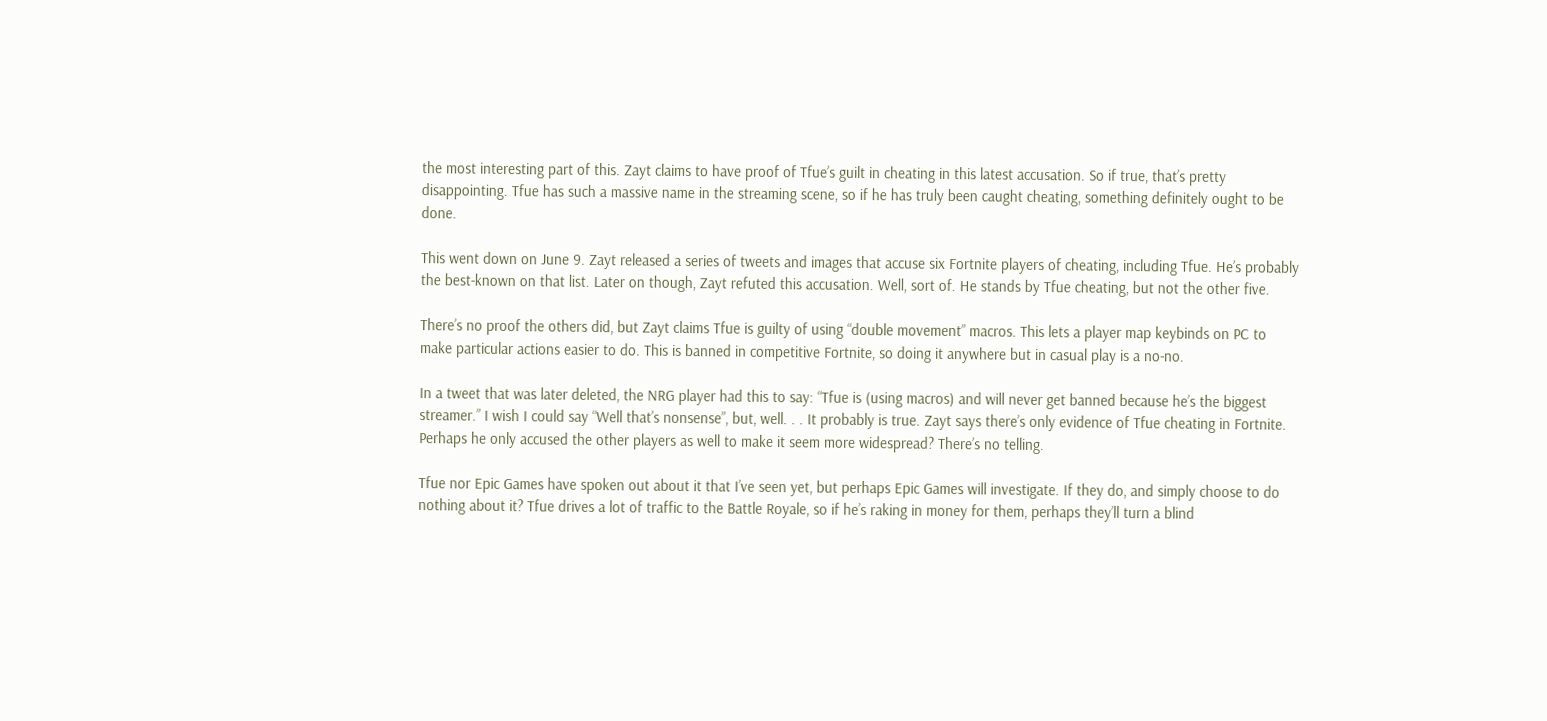the most interesting part of this. Zayt claims to have proof of Tfue’s guilt in cheating in this latest accusation. So if true, that’s pretty disappointing. Tfue has such a massive name in the streaming scene, so if he has truly been caught cheating, something definitely ought to be done.

This went down on June 9. Zayt released a series of tweets and images that accuse six Fortnite players of cheating, including Tfue. He’s probably the best-known on that list. Later on though, Zayt refuted this accusation. Well, sort of. He stands by Tfue cheating, but not the other five.

There’s no proof the others did, but Zayt claims Tfue is guilty of using “double movement” macros. This lets a player map keybinds on PC to make particular actions easier to do. This is banned in competitive Fortnite, so doing it anywhere but in casual play is a no-no.

In a tweet that was later deleted, the NRG player had this to say: “Tfue is (using macros) and will never get banned because he’s the biggest streamer.” I wish I could say “Well that’s nonsense”, but, well. . . It probably is true. Zayt says there’s only evidence of Tfue cheating in Fortnite. Perhaps he only accused the other players as well to make it seem more widespread? There’s no telling.

Tfue nor Epic Games have spoken out about it that I’ve seen yet, but perhaps Epic Games will investigate. If they do, and simply choose to do nothing about it? Tfue drives a lot of traffic to the Battle Royale, so if he’s raking in money for them, perhaps they’ll turn a blind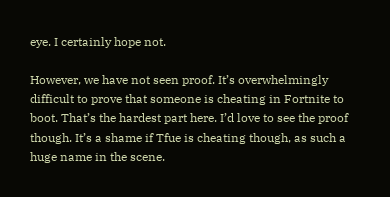eye. I certainly hope not.

However, we have not seen proof. It’s overwhelmingly difficult to prove that someone is cheating in Fortnite to boot. That’s the hardest part here. I’d love to see the proof though. It’s a shame if Tfue is cheating though, as such a huge name in the scene.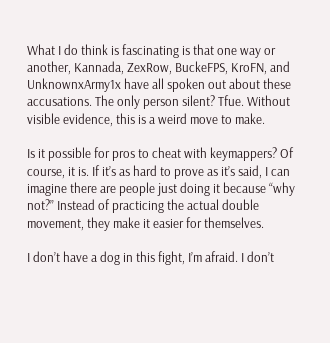What I do think is fascinating is that one way or another, Kannada, ZexRow, BuckeFPS, KroFN, and UnknownxArmy1x have all spoken out about these accusations. The only person silent? Tfue. Without visible evidence, this is a weird move to make.

Is it possible for pros to cheat with keymappers? Of course, it is. If it’s as hard to prove as it’s said, I can imagine there are people just doing it because “why not?” Instead of practicing the actual double movement, they make it easier for themselves.

I don’t have a dog in this fight, I’m afraid. I don’t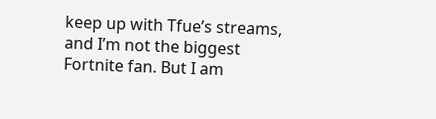keep up with Tfue’s streams, and I’m not the biggest Fortnite fan. But I am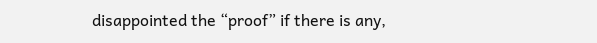disappointed the “proof” if there is any,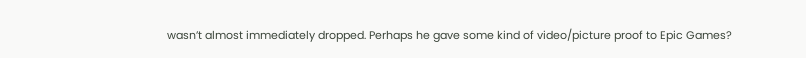wasn’t almost immediately dropped. Perhaps he gave some kind of video/picture proof to Epic Games?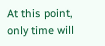At this point, only time will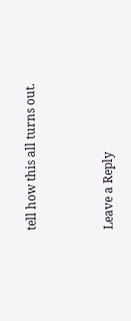tell how this all turns out.


Leave a Reply